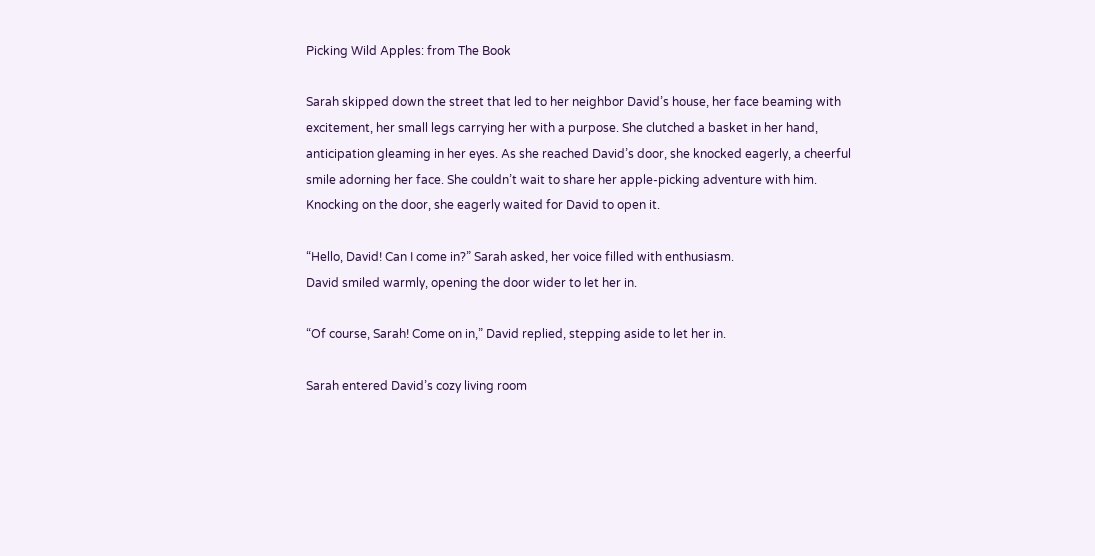Picking Wild Apples: from The Book

Sarah skipped down the street that led to her neighbor David’s house, her face beaming with excitement, her small legs carrying her with a purpose. She clutched a basket in her hand, anticipation gleaming in her eyes. As she reached David’s door, she knocked eagerly, a cheerful smile adorning her face. She couldn’t wait to share her apple-picking adventure with him. Knocking on the door, she eagerly waited for David to open it.

“Hello, David! Can I come in?” Sarah asked, her voice filled with enthusiasm.
David smiled warmly, opening the door wider to let her in.

“Of course, Sarah! Come on in,” David replied, stepping aside to let her in.

Sarah entered David’s cozy living room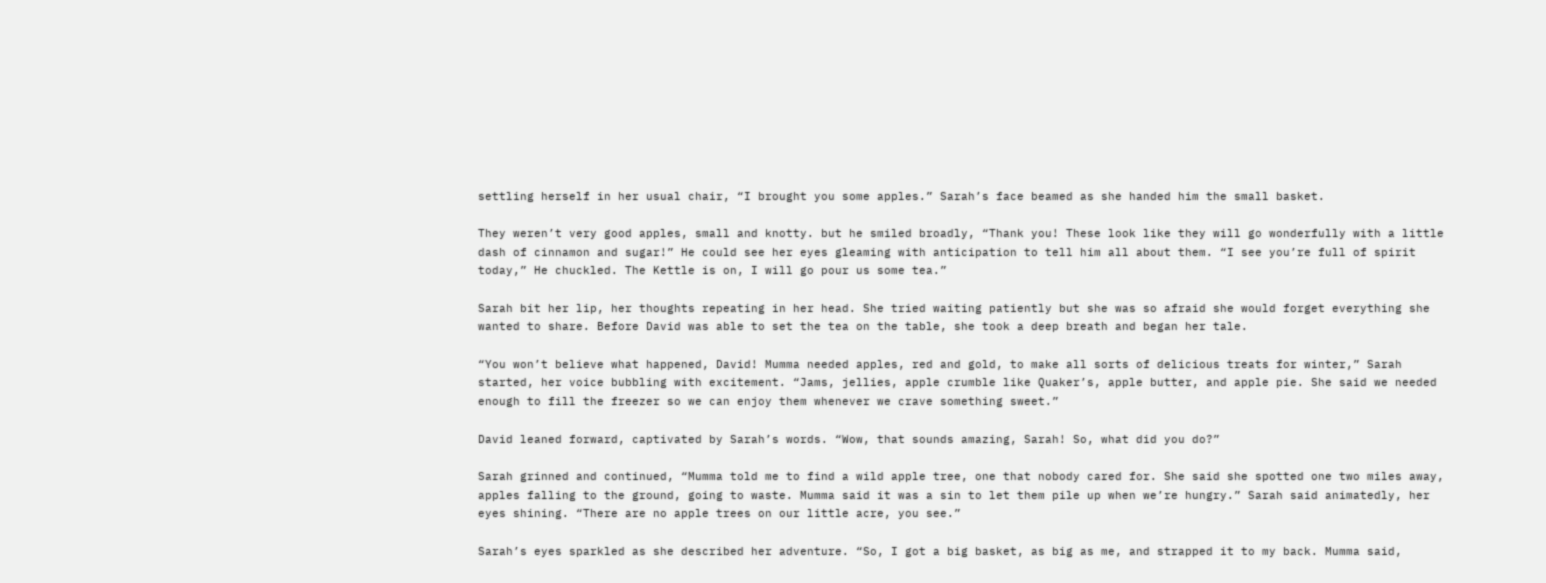settling herself in her usual chair, “I brought you some apples.” Sarah’s face beamed as she handed him the small basket.

They weren’t very good apples, small and knotty. but he smiled broadly, “Thank you! These look like they will go wonderfully with a little dash of cinnamon and sugar!” He could see her eyes gleaming with anticipation to tell him all about them. “I see you’re full of spirit today,” He chuckled. The Kettle is on, I will go pour us some tea.”

Sarah bit her lip, her thoughts repeating in her head. She tried waiting patiently but she was so afraid she would forget everything she wanted to share. Before David was able to set the tea on the table, she took a deep breath and began her tale.

“You won’t believe what happened, David! Mumma needed apples, red and gold, to make all sorts of delicious treats for winter,” Sarah started, her voice bubbling with excitement. “Jams, jellies, apple crumble like Quaker’s, apple butter, and apple pie. She said we needed enough to fill the freezer so we can enjoy them whenever we crave something sweet.”

David leaned forward, captivated by Sarah’s words. “Wow, that sounds amazing, Sarah! So, what did you do?”

Sarah grinned and continued, “Mumma told me to find a wild apple tree, one that nobody cared for. She said she spotted one two miles away, apples falling to the ground, going to waste. Mumma said it was a sin to let them pile up when we’re hungry.” Sarah said animatedly, her eyes shining. “There are no apple trees on our little acre, you see.”

Sarah’s eyes sparkled as she described her adventure. “So, I got a big basket, as big as me, and strapped it to my back. Mumma said,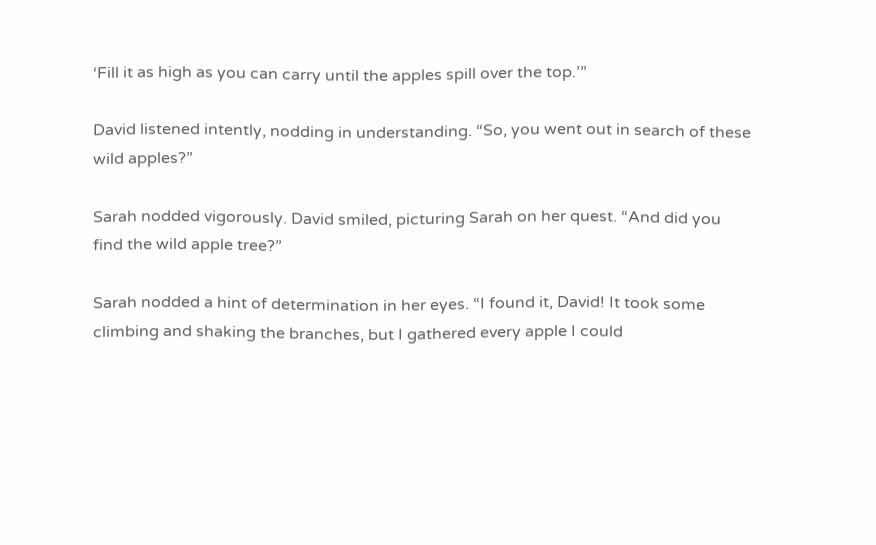‘Fill it as high as you can carry until the apples spill over the top.’”

David listened intently, nodding in understanding. “So, you went out in search of these wild apples?”

Sarah nodded vigorously. David smiled, picturing Sarah on her quest. “And did you find the wild apple tree?”

Sarah nodded a hint of determination in her eyes. “I found it, David! It took some climbing and shaking the branches, but I gathered every apple I could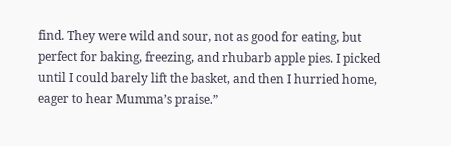find. They were wild and sour, not as good for eating, but perfect for baking, freezing, and rhubarb apple pies. I picked until I could barely lift the basket, and then I hurried home, eager to hear Mumma’s praise.”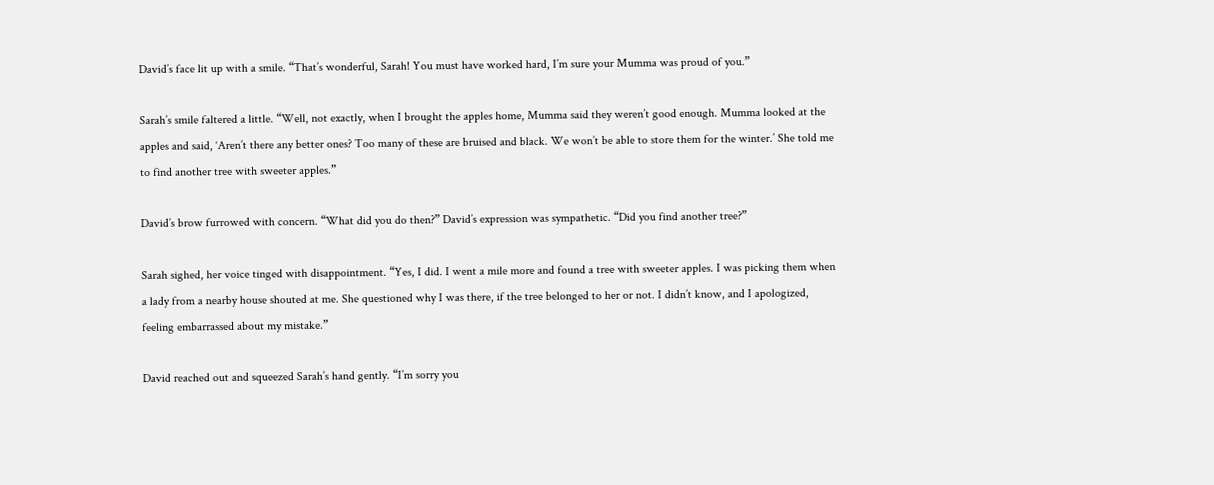David’s face lit up with a smile. “That’s wonderful, Sarah! You must have worked hard, I’m sure your Mumma was proud of you.”

Sarah’s smile faltered a little. “Well, not exactly, when I brought the apples home, Mumma said they weren’t good enough. Mumma looked at the apples and said, ‘Aren’t there any better ones? Too many of these are bruised and black. We won’t be able to store them for the winter.’ She told me to find another tree with sweeter apples.”

David’s brow furrowed with concern. “What did you do then?” David’s expression was sympathetic. “Did you find another tree?”

Sarah sighed, her voice tinged with disappointment. “Yes, I did. I went a mile more and found a tree with sweeter apples. I was picking them when a lady from a nearby house shouted at me. She questioned why I was there, if the tree belonged to her or not. I didn’t know, and I apologized, feeling embarrassed about my mistake.”

David reached out and squeezed Sarah’s hand gently. “I’m sorry you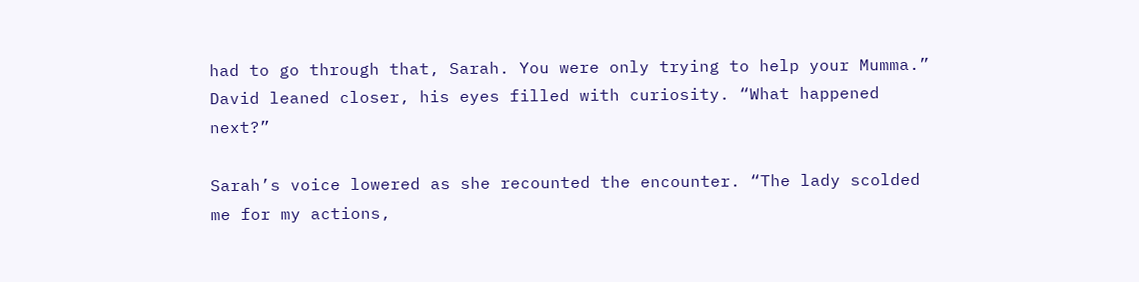had to go through that, Sarah. You were only trying to help your Mumma.” David leaned closer, his eyes filled with curiosity. “What happened next?”

Sarah’s voice lowered as she recounted the encounter. “The lady scolded me for my actions,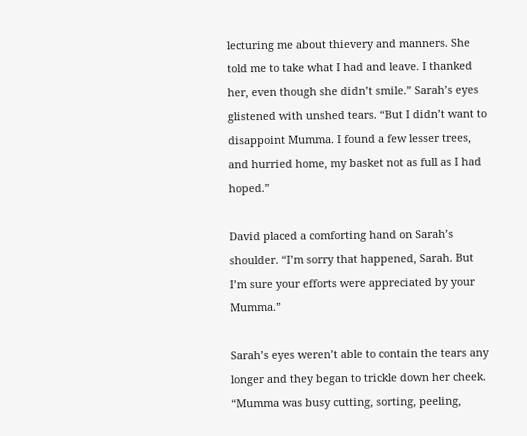lecturing me about thievery and manners. She told me to take what I had and leave. I thanked her, even though she didn’t smile.” Sarah’s eyes glistened with unshed tears. “But I didn’t want to disappoint Mumma. I found a few lesser trees, and hurried home, my basket not as full as I had hoped.”

David placed a comforting hand on Sarah’s shoulder. “I’m sorry that happened, Sarah. But I’m sure your efforts were appreciated by your Mumma.”

Sarah’s eyes weren’t able to contain the tears any longer and they began to trickle down her cheek. “Mumma was busy cutting, sorting, peeling,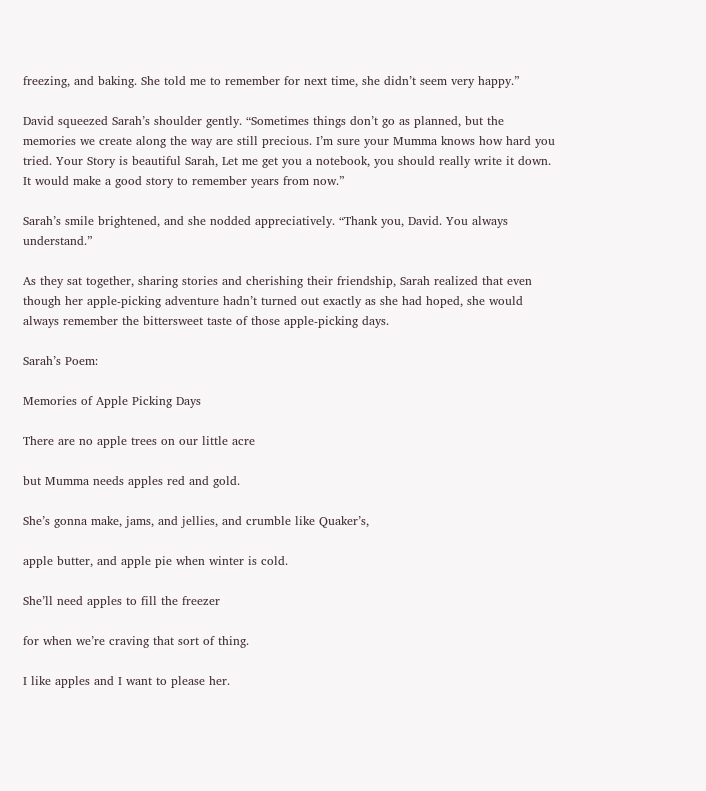freezing, and baking. She told me to remember for next time, she didn’t seem very happy.”

David squeezed Sarah’s shoulder gently. “Sometimes things don’t go as planned, but the memories we create along the way are still precious. I’m sure your Mumma knows how hard you tried. Your Story is beautiful Sarah, Let me get you a notebook, you should really write it down. It would make a good story to remember years from now.”

Sarah’s smile brightened, and she nodded appreciatively. “Thank you, David. You always understand.”

As they sat together, sharing stories and cherishing their friendship, Sarah realized that even though her apple-picking adventure hadn’t turned out exactly as she had hoped, she would always remember the bittersweet taste of those apple-picking days.

Sarah’s Poem:

Memories of Apple Picking Days

There are no apple trees on our little acre

but Mumma needs apples red and gold.

She’s gonna make, jams, and jellies, and crumble like Quaker’s,

apple butter, and apple pie when winter is cold.

She’ll need apples to fill the freezer

for when we’re craving that sort of thing.

I like apples and I want to please her.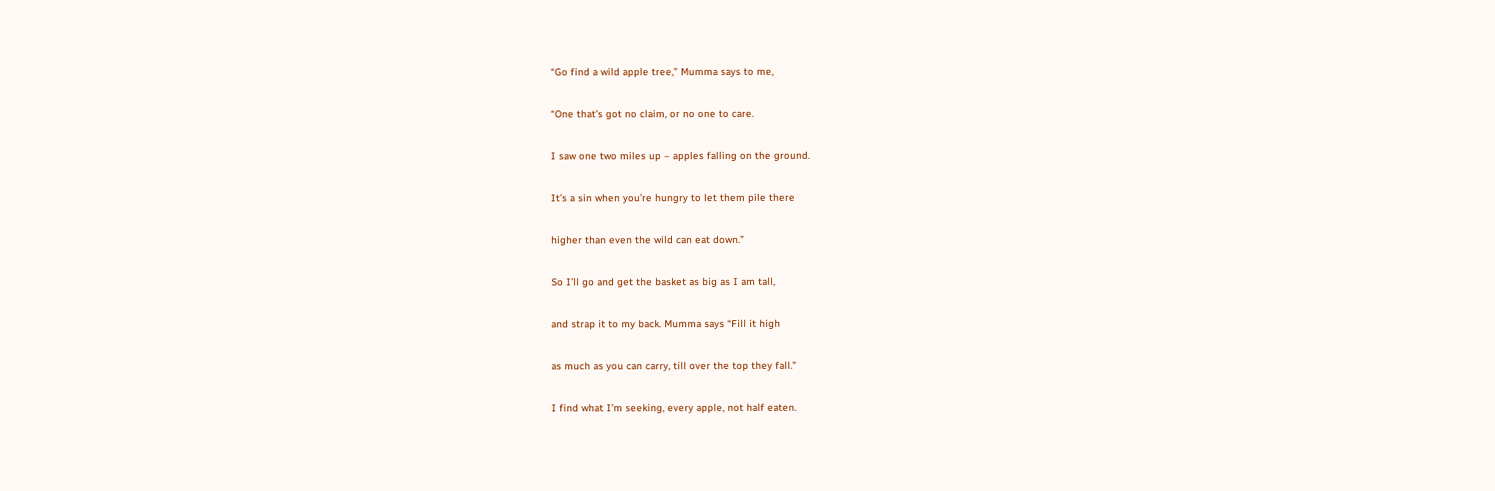“Go find a wild apple tree,” Mumma says to me,

“One that’s got no claim, or no one to care.

I saw one two miles up – apples falling on the ground.

It’s a sin when you’re hungry to let them pile there

higher than even the wild can eat down.”

So I’ll go and get the basket as big as I am tall,

and strap it to my back. Mumma says “Fill it high

as much as you can carry, till over the top they fall.”

I find what I’m seeking, every apple, not half eaten.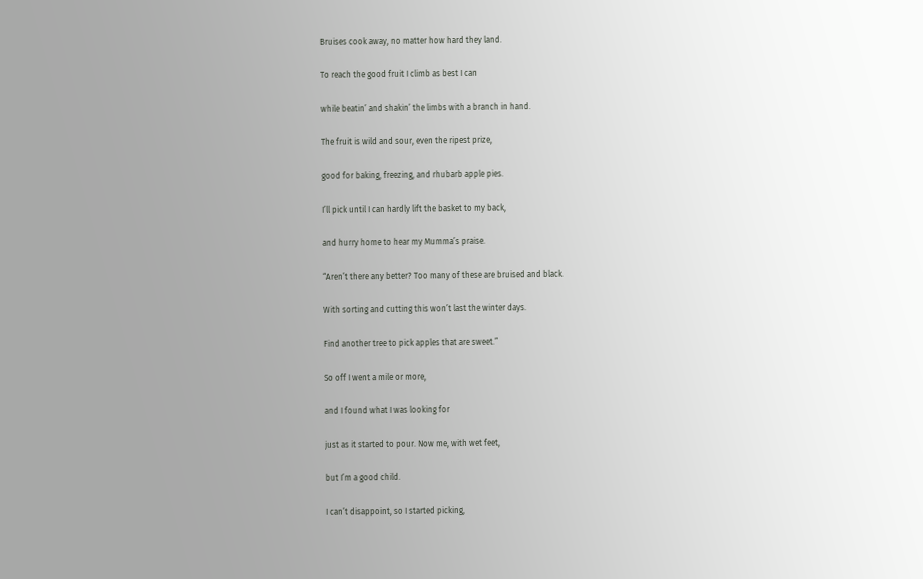Bruises cook away, no matter how hard they land.

To reach the good fruit I climb as best I can

while beatin’ and shakin’ the limbs with a branch in hand.

The fruit is wild and sour, even the ripest prize,

good for baking, freezing, and rhubarb apple pies.

I’ll pick until I can hardly lift the basket to my back,

and hurry home to hear my Mumma’s praise.

“Aren’t there any better? Too many of these are bruised and black.

With sorting and cutting this won’t last the winter days.

Find another tree to pick apples that are sweet.”

So off I went a mile or more,

and I found what I was looking for

just as it started to pour. Now me, with wet feet,

but I’m a good child.

I can’t disappoint, so I started picking,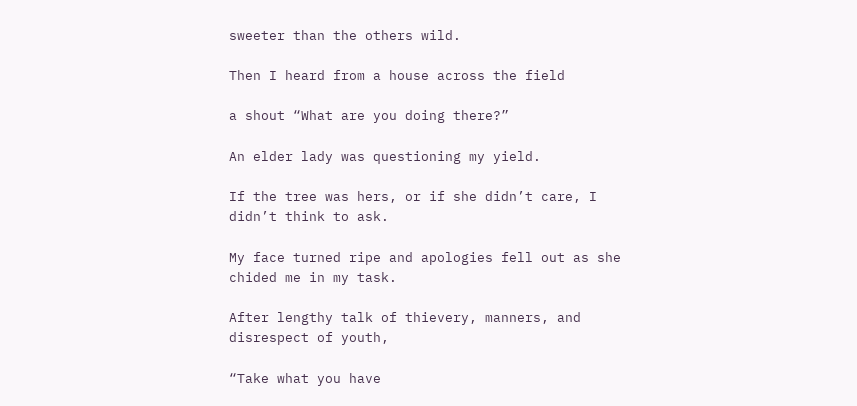sweeter than the others wild.

Then I heard from a house across the field

a shout “What are you doing there?”

An elder lady was questioning my yield.

If the tree was hers, or if she didn’t care, I didn’t think to ask.

My face turned ripe and apologies fell out as she chided me in my task.

After lengthy talk of thievery, manners, and disrespect of youth,

“Take what you have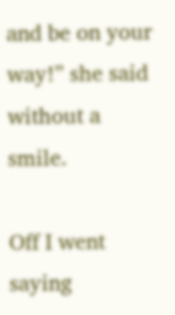and be on your way!” she said without a smile.

Off I went saying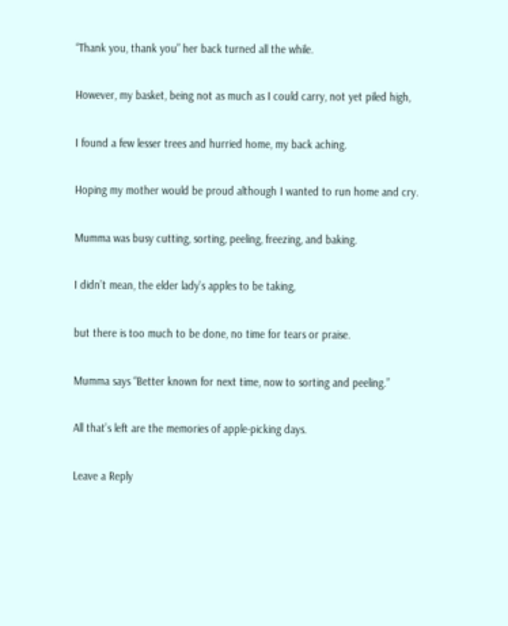“Thank you, thank you” her back turned all the while.

However, my basket, being not as much as I could carry, not yet piled high,

I found a few lesser trees and hurried home, my back aching.

Hoping my mother would be proud although I wanted to run home and cry.

Mumma was busy cutting, sorting, peeling, freezing, and baking.

I didn’t mean, the elder lady’s apples to be taking,

but there is too much to be done, no time for tears or praise.

Mumma says “Better known for next time, now to sorting and peeling.”

All that’s left are the memories of apple-picking days.

Leave a Reply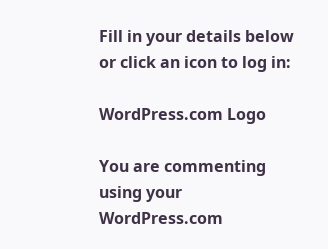Fill in your details below or click an icon to log in:

WordPress.com Logo

You are commenting using your WordPress.com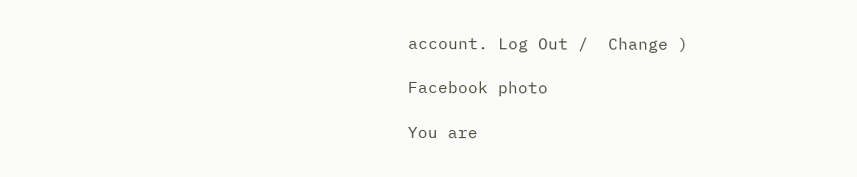account. Log Out /  Change )

Facebook photo

You are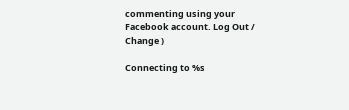commenting using your Facebook account. Log Out /  Change )

Connecting to %s